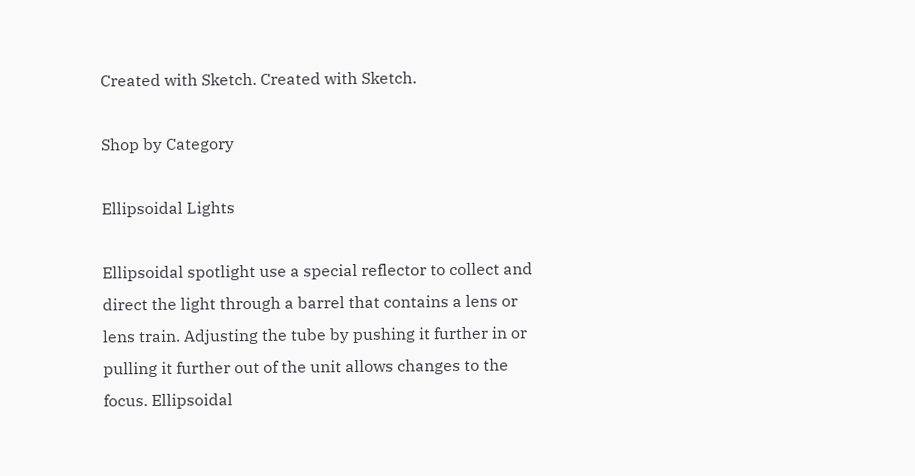Created with Sketch. Created with Sketch.

Shop by Category

Ellipsoidal Lights

Ellipsoidal spotlight use a special reflector to collect and direct the light through a barrel that contains a lens or lens train. Adjusting the tube by pushing it further in or pulling it further out of the unit allows changes to the focus. Ellipsoidal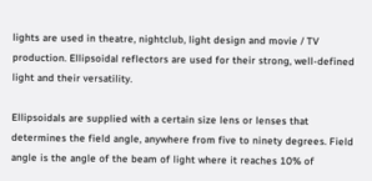lights are used in theatre, nightclub, light design and movie / TV production. Ellipsoidal reflectors are used for their strong, well-defined light and their versatility.

Ellipsoidals are supplied with a certain size lens or lenses that determines the field angle, anywhere from five to ninety degrees. Field angle is the angle of the beam of light where it reaches 10% of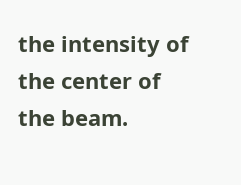the intensity of the center of the beam.